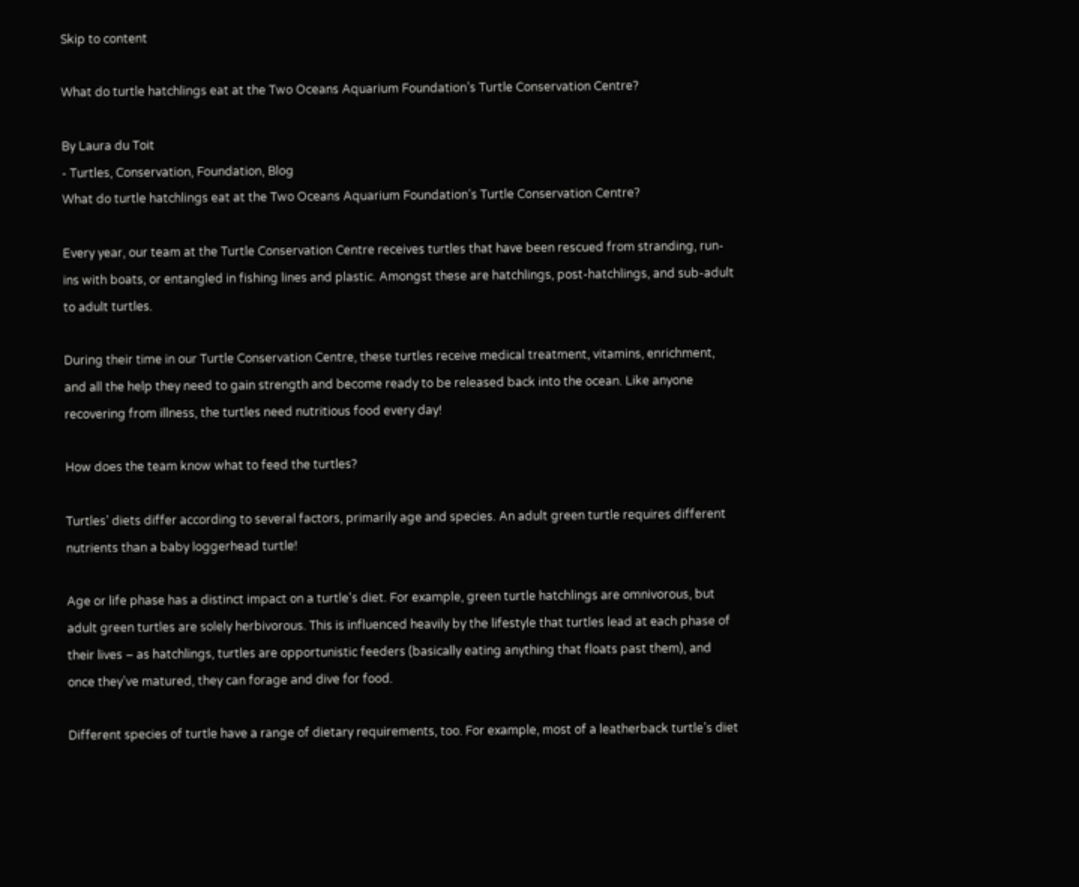Skip to content

What do turtle hatchlings eat at the Two Oceans Aquarium Foundation’s Turtle Conservation Centre?

By Laura du Toit
- Turtles, Conservation, Foundation, Blog
What do turtle hatchlings eat at the Two Oceans Aquarium Foundation’s Turtle Conservation Centre?

Every year, our team at the Turtle Conservation Centre receives turtles that have been rescued from stranding, run-ins with boats, or entangled in fishing lines and plastic. Amongst these are hatchlings, post-hatchlings, and sub-adult to adult turtles.

During their time in our Turtle Conservation Centre, these turtles receive medical treatment, vitamins, enrichment, and all the help they need to gain strength and become ready to be released back into the ocean. Like anyone recovering from illness, the turtles need nutritious food every day!

How does the team know what to feed the turtles?

Turtles’ diets differ according to several factors, primarily age and species. An adult green turtle requires different nutrients than a baby loggerhead turtle!

Age or life phase has a distinct impact on a turtle's diet. For example, green turtle hatchlings are omnivorous, but adult green turtles are solely herbivorous. This is influenced heavily by the lifestyle that turtles lead at each phase of their lives – as hatchlings, turtles are opportunistic feeders (basically eating anything that floats past them), and once they’ve matured, they can forage and dive for food.

Different species of turtle have a range of dietary requirements, too. For example, most of a leatherback turtle’s diet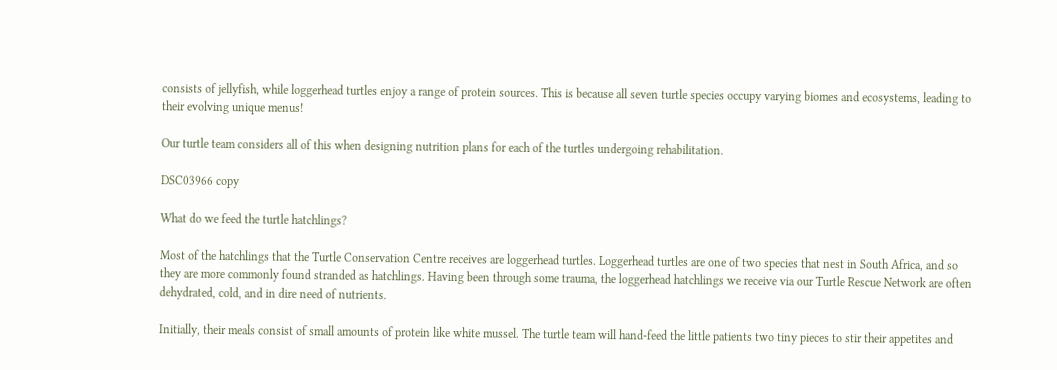consists of jellyfish, while loggerhead turtles enjoy a range of protein sources. This is because all seven turtle species occupy varying biomes and ecosystems, leading to their evolving unique menus!

Our turtle team considers all of this when designing nutrition plans for each of the turtles undergoing rehabilitation.

DSC03966 copy

What do we feed the turtle hatchlings?

Most of the hatchlings that the Turtle Conservation Centre receives are loggerhead turtles. Loggerhead turtles are one of two species that nest in South Africa, and so they are more commonly found stranded as hatchlings. Having been through some trauma, the loggerhead hatchlings we receive via our Turtle Rescue Network are often dehydrated, cold, and in dire need of nutrients.

Initially, their meals consist of small amounts of protein like white mussel. The turtle team will hand-feed the little patients two tiny pieces to stir their appetites and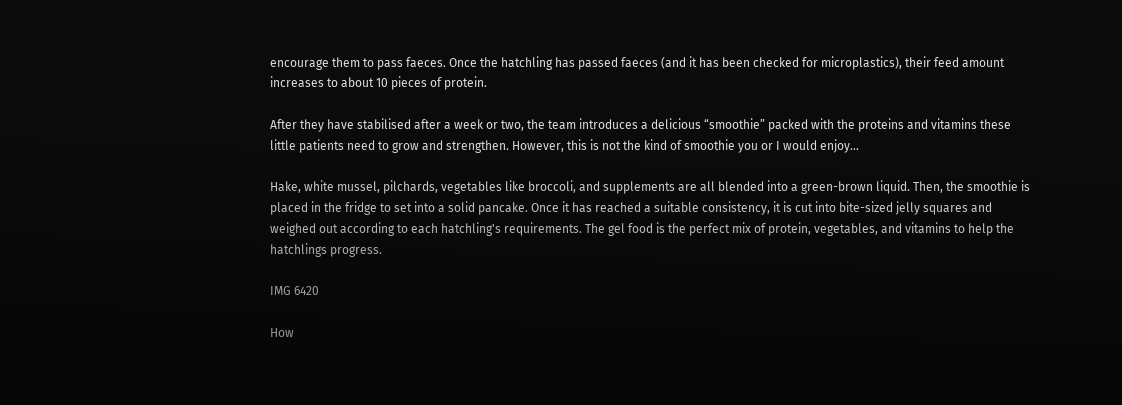encourage them to pass faeces. Once the hatchling has passed faeces (and it has been checked for microplastics), their feed amount increases to about 10 pieces of protein.

After they have stabilised after a week or two, the team introduces a delicious “smoothie” packed with the proteins and vitamins these little patients need to grow and strengthen. However, this is not the kind of smoothie you or I would enjoy…

Hake, white mussel, pilchards, vegetables like broccoli, and supplements are all blended into a green-brown liquid. Then, the smoothie is placed in the fridge to set into a solid pancake. Once it has reached a suitable consistency, it is cut into bite-sized jelly squares and weighed out according to each hatchling's requirements. The gel food is the perfect mix of protein, vegetables, and vitamins to help the hatchlings progress.

IMG 6420

How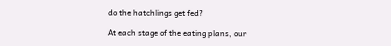do the hatchlings get fed?

At each stage of the eating plans, our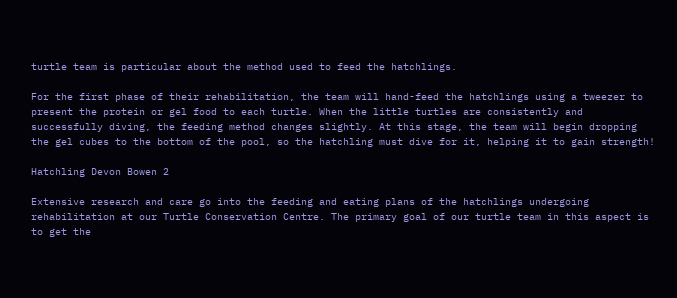turtle team is particular about the method used to feed the hatchlings.

For the first phase of their rehabilitation, the team will hand-feed the hatchlings using a tweezer to present the protein or gel food to each turtle. When the little turtles are consistently and successfully diving, the feeding method changes slightly. At this stage, the team will begin dropping the gel cubes to the bottom of the pool, so the hatchling must dive for it, helping it to gain strength!

Hatchling Devon Bowen 2

Extensive research and care go into the feeding and eating plans of the hatchlings undergoing rehabilitation at our Turtle Conservation Centre. The primary goal of our turtle team in this aspect is to get the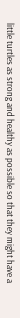little turtles as strong and healthy as possible so that they might have a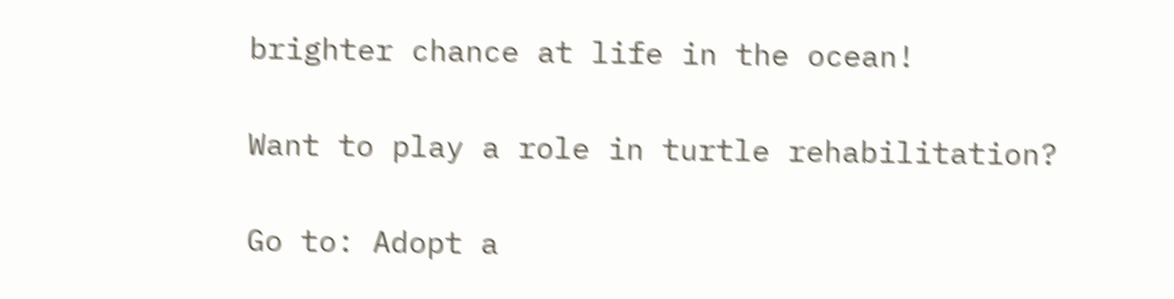brighter chance at life in the ocean!

Want to play a role in turtle rehabilitation?

Go to: Adopt a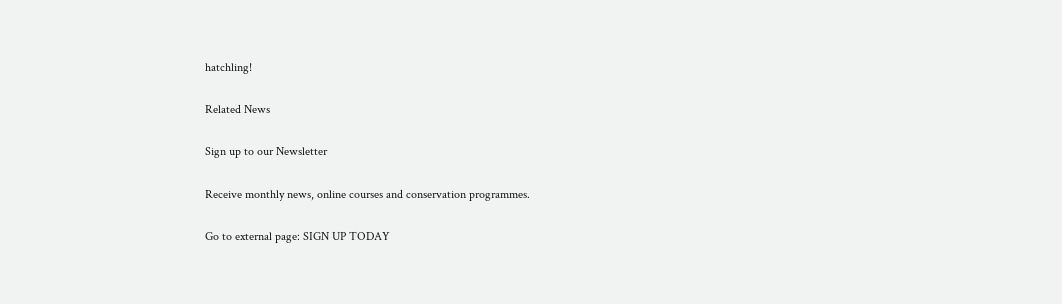hatchling!

Related News

Sign up to our Newsletter

Receive monthly news, online courses and conservation programmes.

Go to external page: SIGN UP TODAY